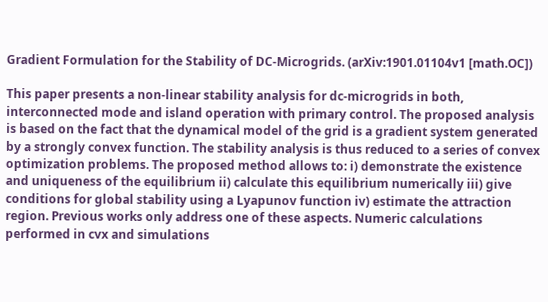Gradient Formulation for the Stability of DC-Microgrids. (arXiv:1901.01104v1 [math.OC])

This paper presents a non-linear stability analysis for dc-microgrids in both, interconnected mode and island operation with primary control. The proposed analysis is based on the fact that the dynamical model of the grid is a gradient system generated by a strongly convex function. The stability analysis is thus reduced to a series of convex optimization problems. The proposed method allows to: i) demonstrate the existence and uniqueness of the equilibrium ii) calculate this equilibrium numerically iii) give conditions for global stability using a Lyapunov function iv) estimate the attraction region. Previous works only address one of these aspects. Numeric calculations performed in cvx and simulations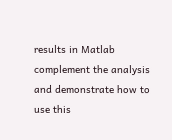results in Matlab complement the analysis and demonstrate how to use this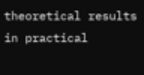theoretical results in practical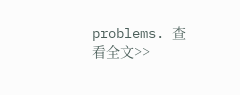problems. 查看全文>>